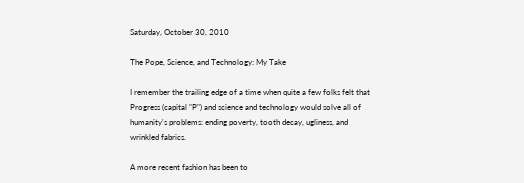Saturday, October 30, 2010

The Pope, Science, and Technology: My Take

I remember the trailing edge of a time when quite a few folks felt that Progress (capital "P") and science and technology would solve all of humanity's problems: ending poverty, tooth decay, ugliness, and wrinkled fabrics.

A more recent fashion has been to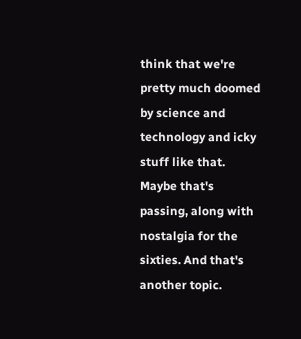think that we're pretty much doomed by science and technology and icky stuff like that. Maybe that's passing, along with nostalgia for the sixties. And that's another topic.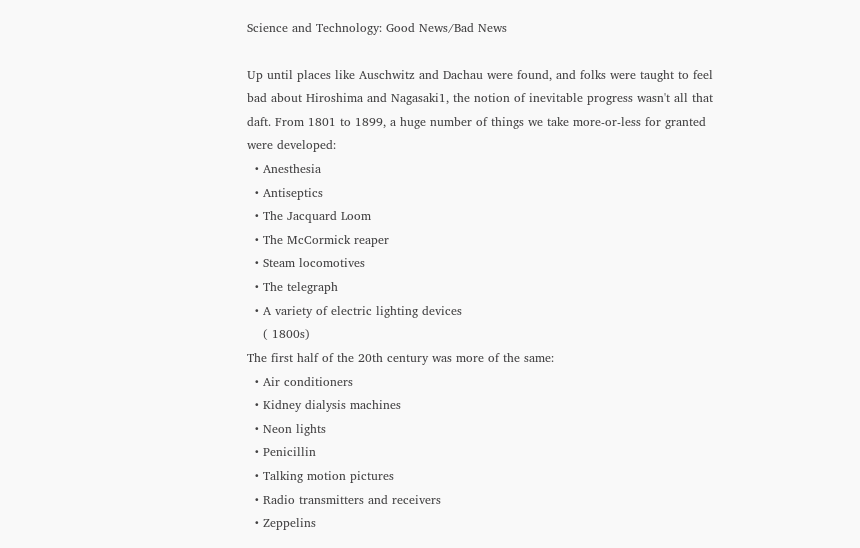Science and Technology: Good News/Bad News

Up until places like Auschwitz and Dachau were found, and folks were taught to feel bad about Hiroshima and Nagasaki1, the notion of inevitable progress wasn't all that daft. From 1801 to 1899, a huge number of things we take more-or-less for granted were developed:
  • Anesthesia
  • Antiseptics
  • The Jacquard Loom
  • The McCormick reaper
  • Steam locomotives
  • The telegraph
  • A variety of electric lighting devices
    ( 1800s)
The first half of the 20th century was more of the same:
  • Air conditioners
  • Kidney dialysis machines
  • Neon lights
  • Penicillin
  • Talking motion pictures
  • Radio transmitters and receivers
  • Zeppelins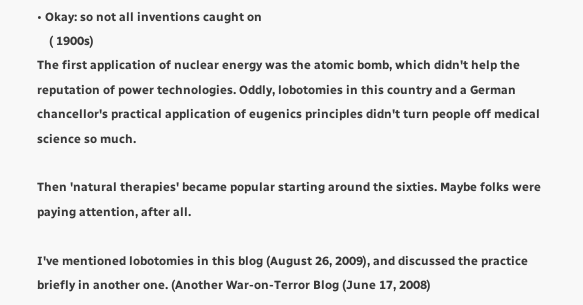• Okay: so not all inventions caught on
    ( 1900s)
The first application of nuclear energy was the atomic bomb, which didn't help the reputation of power technologies. Oddly, lobotomies in this country and a German chancellor's practical application of eugenics principles didn't turn people off medical science so much.

Then 'natural therapies' became popular starting around the sixties. Maybe folks were paying attention, after all.

I've mentioned lobotomies in this blog (August 26, 2009), and discussed the practice briefly in another one. (Another War-on-Terror Blog (June 17, 2008)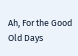Ah, For the Good Old Days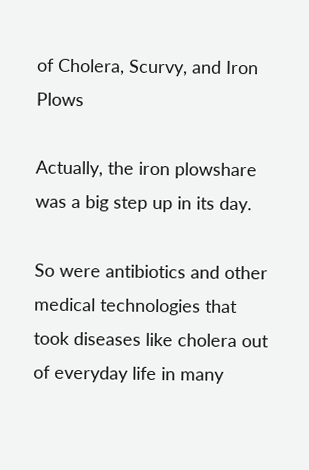of Cholera, Scurvy, and Iron Plows

Actually, the iron plowshare was a big step up in its day.

So were antibiotics and other medical technologies that took diseases like cholera out of everyday life in many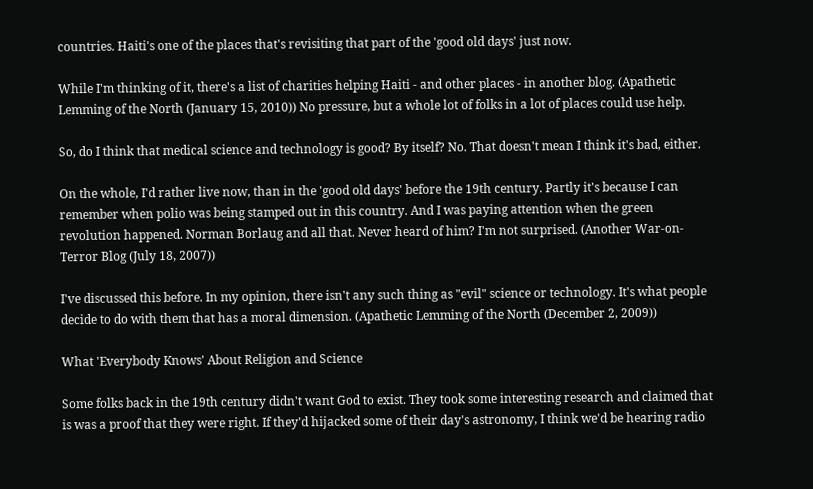countries. Haiti's one of the places that's revisiting that part of the 'good old days' just now.

While I'm thinking of it, there's a list of charities helping Haiti - and other places - in another blog. (Apathetic Lemming of the North (January 15, 2010)) No pressure, but a whole lot of folks in a lot of places could use help.

So, do I think that medical science and technology is good? By itself? No. That doesn't mean I think it's bad, either.

On the whole, I'd rather live now, than in the 'good old days' before the 19th century. Partly it's because I can remember when polio was being stamped out in this country. And I was paying attention when the green revolution happened. Norman Borlaug and all that. Never heard of him? I'm not surprised. (Another War-on-Terror Blog (July 18, 2007))

I've discussed this before. In my opinion, there isn't any such thing as "evil" science or technology. It's what people decide to do with them that has a moral dimension. (Apathetic Lemming of the North (December 2, 2009))

What 'Everybody Knows' About Religion and Science

Some folks back in the 19th century didn't want God to exist. They took some interesting research and claimed that is was a proof that they were right. If they'd hijacked some of their day's astronomy, I think we'd be hearing radio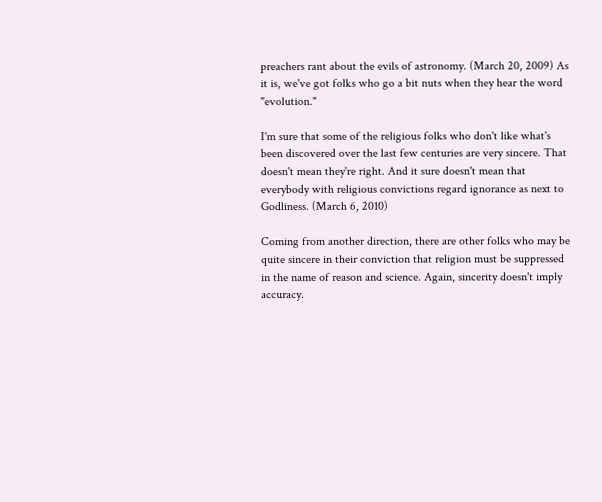preachers rant about the evils of astronomy. (March 20, 2009) As it is, we've got folks who go a bit nuts when they hear the word "evolution."

I'm sure that some of the religious folks who don't like what's been discovered over the last few centuries are very sincere. That doesn't mean they're right. And it sure doesn't mean that everybody with religious convictions regard ignorance as next to Godliness. (March 6, 2010)

Coming from another direction, there are other folks who may be quite sincere in their conviction that religion must be suppressed in the name of reason and science. Again, sincerity doesn't imply accuracy.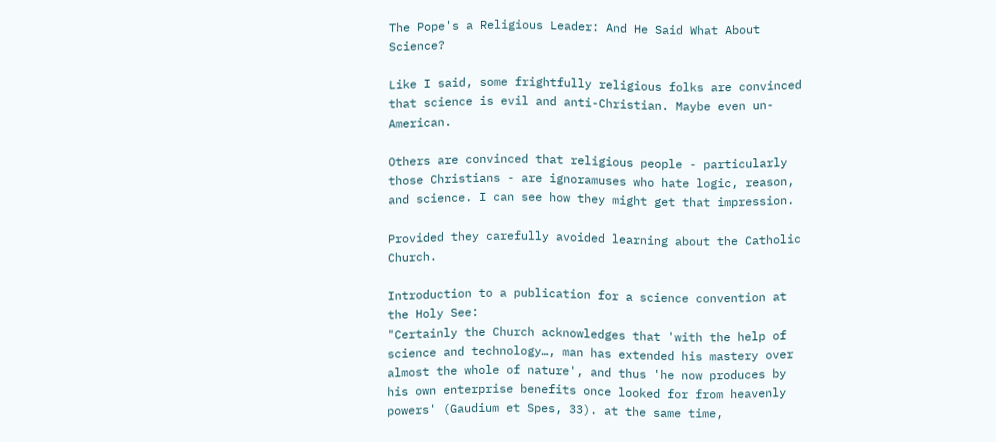The Pope's a Religious Leader: And He Said What About Science?

Like I said, some frightfully religious folks are convinced that science is evil and anti-Christian. Maybe even un-American.

Others are convinced that religious people - particularly those Christians - are ignoramuses who hate logic, reason, and science. I can see how they might get that impression.

Provided they carefully avoided learning about the Catholic Church.

Introduction to a publication for a science convention at the Holy See:
"Certainly the Church acknowledges that 'with the help of science and technology…, man has extended his mastery over almost the whole of nature', and thus 'he now produces by his own enterprise benefits once looked for from heavenly powers' (Gaudium et Spes, 33). at the same time,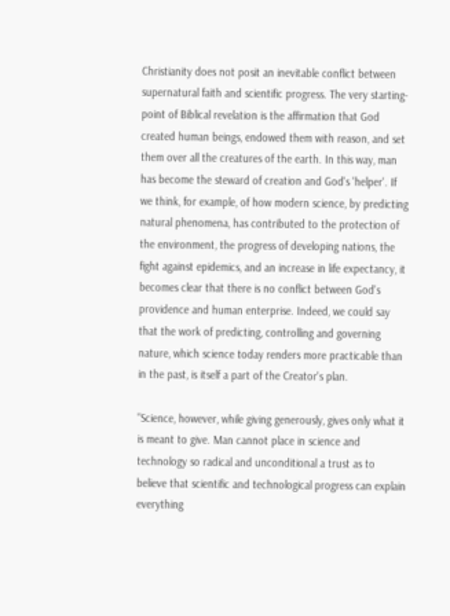Christianity does not posit an inevitable conflict between supernatural faith and scientific progress. The very starting-point of Biblical revelation is the affirmation that God created human beings, endowed them with reason, and set them over all the creatures of the earth. In this way, man has become the steward of creation and God's 'helper'. If we think, for example, of how modern science, by predicting natural phenomena, has contributed to the protection of the environment, the progress of developing nations, the fight against epidemics, and an increase in life expectancy, it becomes clear that there is no conflict between God's providence and human enterprise. Indeed, we could say that the work of predicting, controlling and governing nature, which science today renders more practicable than in the past, is itself a part of the Creator's plan.

"Science, however, while giving generously, gives only what it is meant to give. Man cannot place in science and technology so radical and unconditional a trust as to believe that scientific and technological progress can explain everything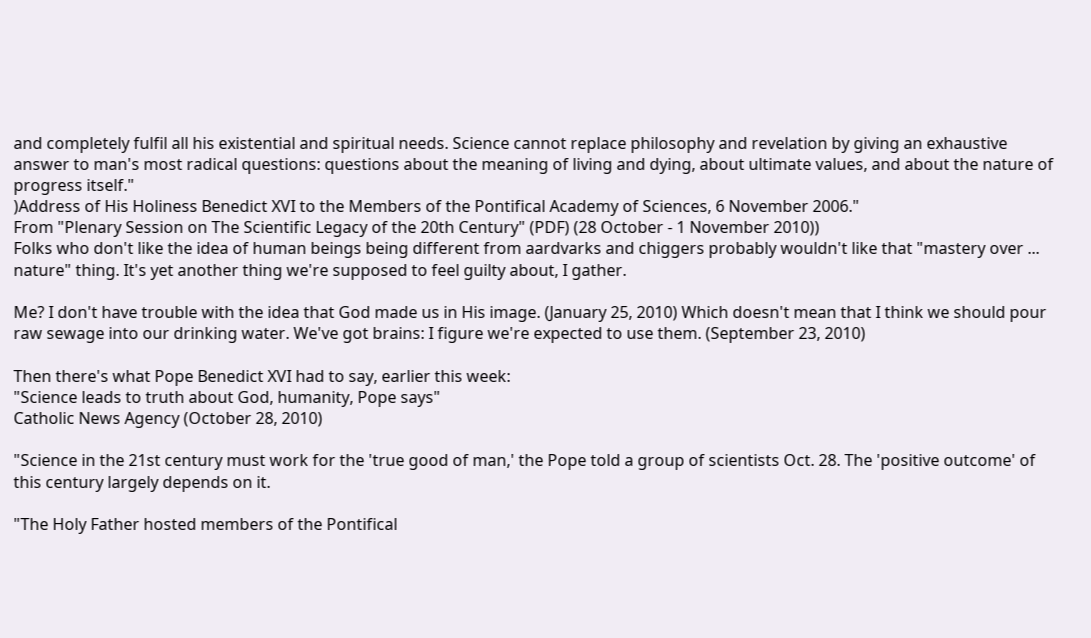and completely fulfil all his existential and spiritual needs. Science cannot replace philosophy and revelation by giving an exhaustive answer to man's most radical questions: questions about the meaning of living and dying, about ultimate values, and about the nature of progress itself."
)Address of His Holiness Benedict XVI to the Members of the Pontifical Academy of Sciences, 6 November 2006."
From "Plenary Session on The Scientific Legacy of the 20th Century" (PDF) (28 October - 1 November 2010))
Folks who don't like the idea of human beings being different from aardvarks and chiggers probably wouldn't like that "mastery over ... nature" thing. It's yet another thing we're supposed to feel guilty about, I gather.

Me? I don't have trouble with the idea that God made us in His image. (January 25, 2010) Which doesn't mean that I think we should pour raw sewage into our drinking water. We've got brains: I figure we're expected to use them. (September 23, 2010)

Then there's what Pope Benedict XVI had to say, earlier this week:
"Science leads to truth about God, humanity, Pope says"
Catholic News Agency (October 28, 2010)

"Science in the 21st century must work for the 'true good of man,' the Pope told a group of scientists Oct. 28. The 'positive outcome' of this century largely depends on it.

"The Holy Father hosted members of the Pontifical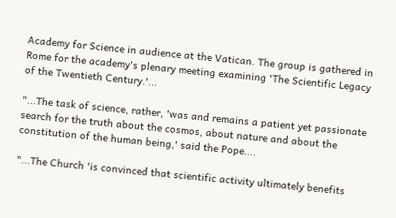Academy for Science in audience at the Vatican. The group is gathered in Rome for the academy's plenary meeting examining 'The Scientific Legacy of the Twentieth Century.'...

"...The task of science, rather, 'was and remains a patient yet passionate search for the truth about the cosmos, about nature and about the constitution of the human being,' said the Pope....

"...The Church 'is convinced that scientific activity ultimately benefits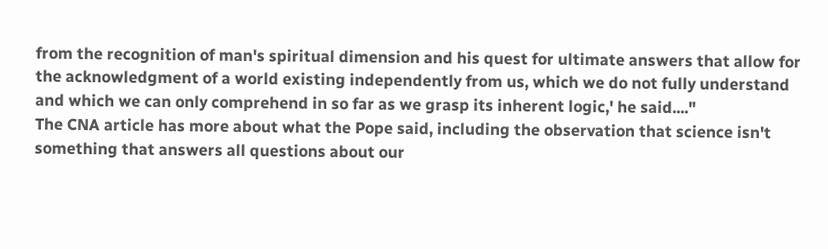from the recognition of man's spiritual dimension and his quest for ultimate answers that allow for the acknowledgment of a world existing independently from us, which we do not fully understand and which we can only comprehend in so far as we grasp its inherent logic,' he said...."
The CNA article has more about what the Pope said, including the observation that science isn't something that answers all questions about our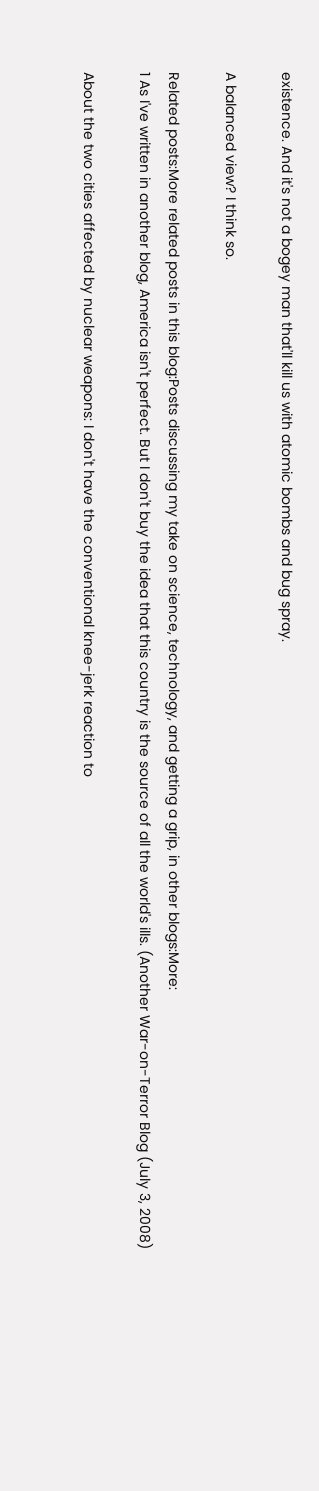existence. And it's not a bogey man that'll kill us with atomic bombs and bug spray.

A balanced view? I think so.

Related posts:More related posts in this blog:Posts discussing my take on science, technology, and getting a grip, in other blogs:More:
1 As I've written in another blog, America isn't perfect. But I don't buy the idea that this country is the source of all the world's ills. (Another War-on-Terror Blog (July 3, 2008)

About the two cities affected by nuclear weapons: I don't have the conventional knee-jerk reaction to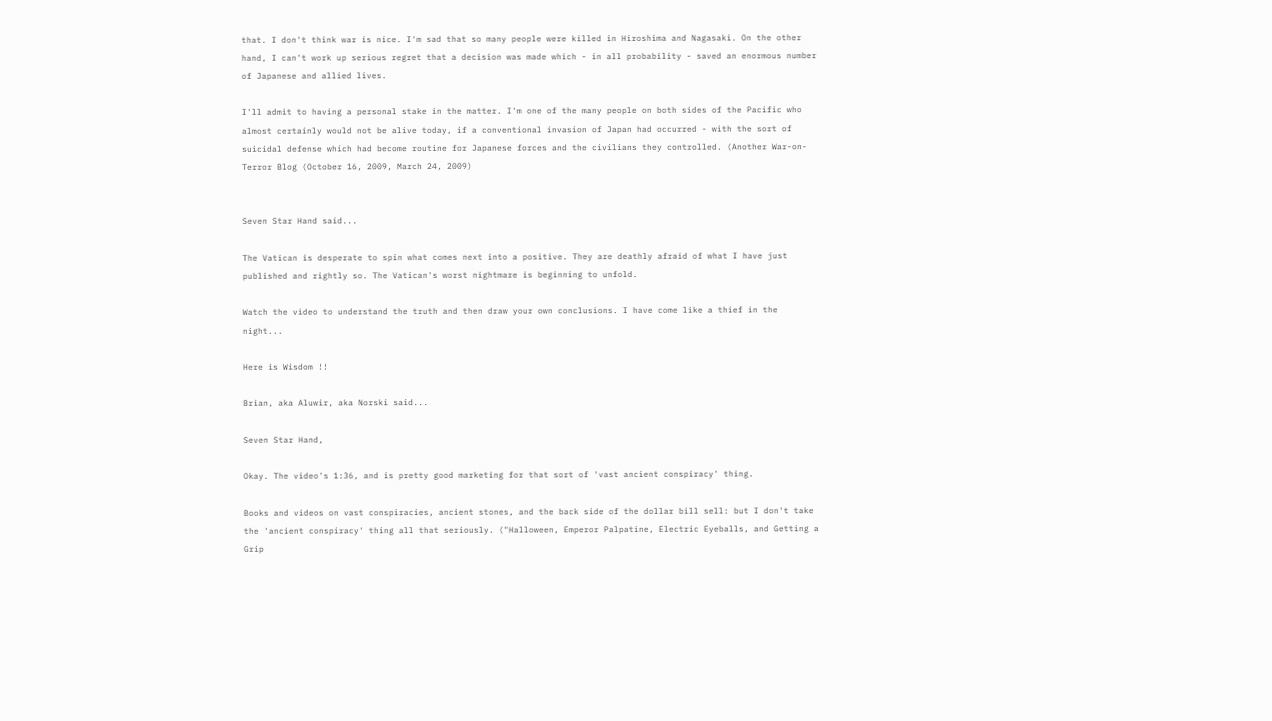that. I don't think war is nice. I'm sad that so many people were killed in Hiroshima and Nagasaki. On the other hand, I can't work up serious regret that a decision was made which - in all probability - saved an enormous number of Japanese and allied lives.

I'll admit to having a personal stake in the matter. I'm one of the many people on both sides of the Pacific who almost certainly would not be alive today, if a conventional invasion of Japan had occurred - with the sort of suicidal defense which had become routine for Japanese forces and the civilians they controlled. (Another War-on-Terror Blog (October 16, 2009, March 24, 2009)


Seven Star Hand said...

The Vatican is desperate to spin what comes next into a positive. They are deathly afraid of what I have just published and rightly so. The Vatican's worst nightmare is beginning to unfold.

Watch the video to understand the truth and then draw your own conclusions. I have come like a thief in the night...

Here is Wisdom !!

Brian, aka Aluwir, aka Norski said...

Seven Star Hand,

Okay. The video's 1:36, and is pretty good marketing for that sort of 'vast ancient conspiracy' thing.

Books and videos on vast conspiracies, ancient stones, and the back side of the dollar bill sell: but I don't take the 'ancient conspiracy' thing all that seriously. ("Halloween, Emperor Palpatine, Electric Eyeballs, and Getting a Grip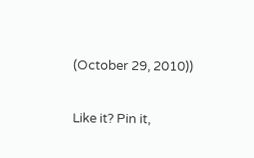(October 29, 2010))

Like it? Pin it,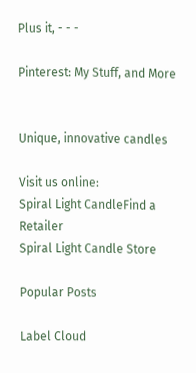Plus it, - - -

Pinterest: My Stuff, and More


Unique, innovative candles

Visit us online:
Spiral Light CandleFind a Retailer
Spiral Light Candle Store

Popular Posts

Label Cloud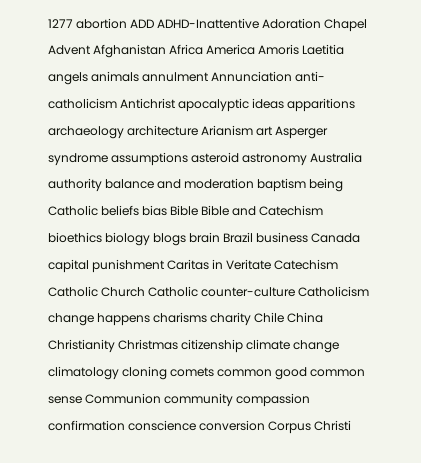1277 abortion ADD ADHD-Inattentive Adoration Chapel Advent Afghanistan Africa America Amoris Laetitia angels animals annulment Annunciation anti-catholicism Antichrist apocalyptic ideas apparitions archaeology architecture Arianism art Asperger syndrome assumptions asteroid astronomy Australia authority balance and moderation baptism being Catholic beliefs bias Bible Bible and Catechism bioethics biology blogs brain Brazil business Canada capital punishment Caritas in Veritate Catechism Catholic Church Catholic counter-culture Catholicism change happens charisms charity Chile China Christianity Christmas citizenship climate change climatology cloning comets common good common sense Communion community compassion confirmation conscience conversion Corpus Christi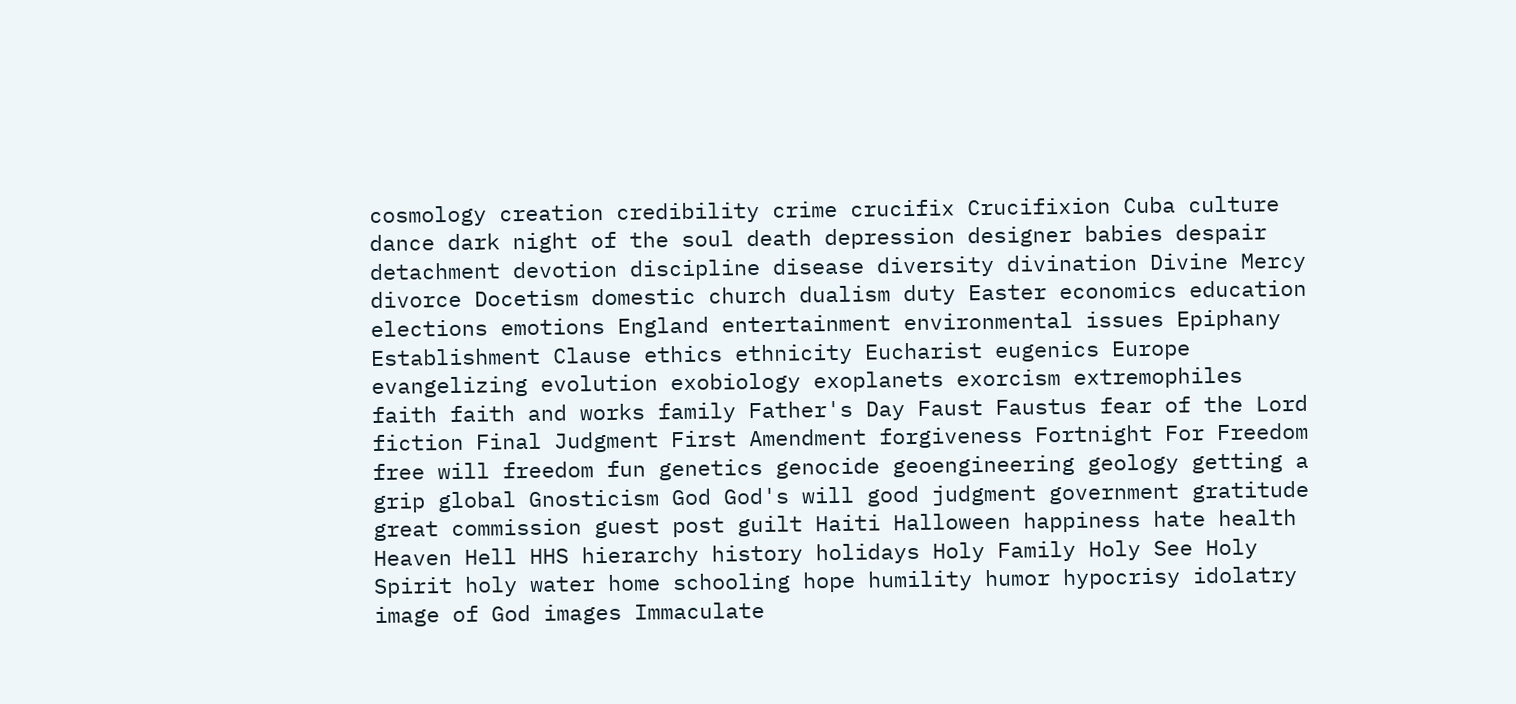cosmology creation credibility crime crucifix Crucifixion Cuba culture dance dark night of the soul death depression designer babies despair detachment devotion discipline disease diversity divination Divine Mercy divorce Docetism domestic church dualism duty Easter economics education elections emotions England entertainment environmental issues Epiphany Establishment Clause ethics ethnicity Eucharist eugenics Europe evangelizing evolution exobiology exoplanets exorcism extremophiles faith faith and works family Father's Day Faust Faustus fear of the Lord fiction Final Judgment First Amendment forgiveness Fortnight For Freedom free will freedom fun genetics genocide geoengineering geology getting a grip global Gnosticism God God's will good judgment government gratitude great commission guest post guilt Haiti Halloween happiness hate health Heaven Hell HHS hierarchy history holidays Holy Family Holy See Holy Spirit holy water home schooling hope humility humor hypocrisy idolatry image of God images Immaculate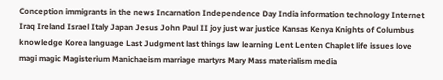Conception immigrants in the news Incarnation Independence Day India information technology Internet Iraq Ireland Israel Italy Japan Jesus John Paul II joy just war justice Kansas Kenya Knights of Columbus knowledge Korea language Last Judgment last things law learning Lent Lenten Chaplet life issues love magi magic Magisterium Manichaeism marriage martyrs Mary Mass materialism media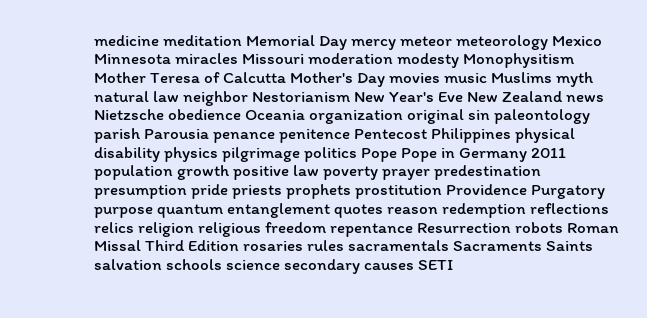medicine meditation Memorial Day mercy meteor meteorology Mexico Minnesota miracles Missouri moderation modesty Monophysitism Mother Teresa of Calcutta Mother's Day movies music Muslims myth natural law neighbor Nestorianism New Year's Eve New Zealand news Nietzsche obedience Oceania organization original sin paleontology parish Parousia penance penitence Pentecost Philippines physical disability physics pilgrimage politics Pope Pope in Germany 2011 population growth positive law poverty prayer predestination presumption pride priests prophets prostitution Providence Purgatory purpose quantum entanglement quotes reason redemption reflections relics religion religious freedom repentance Resurrection robots Roman Missal Third Edition rosaries rules sacramentals Sacraments Saints salvation schools science secondary causes SETI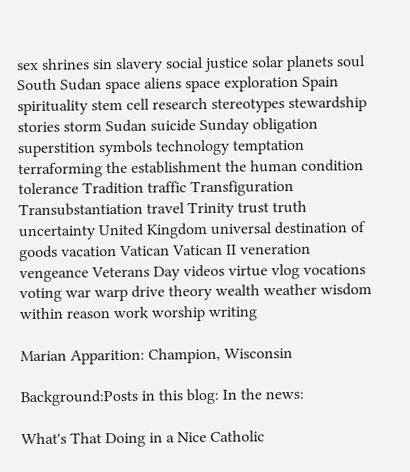sex shrines sin slavery social justice solar planets soul South Sudan space aliens space exploration Spain spirituality stem cell research stereotypes stewardship stories storm Sudan suicide Sunday obligation superstition symbols technology temptation terraforming the establishment the human condition tolerance Tradition traffic Transfiguration Transubstantiation travel Trinity trust truth uncertainty United Kingdom universal destination of goods vacation Vatican Vatican II veneration vengeance Veterans Day videos virtue vlog vocations voting war warp drive theory wealth weather wisdom within reason work worship writing

Marian Apparition: Champion, Wisconsin

Background:Posts in this blog: In the news:

What's That Doing in a Nice Catholic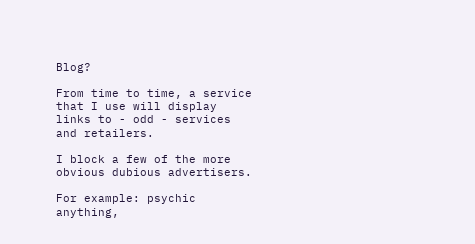Blog?

From time to time, a service that I use will display links to - odd - services and retailers.

I block a few of the more obvious dubious advertisers.

For example: psychic anything,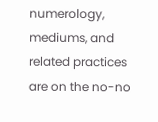numerology, mediums, and related practices are on the no-no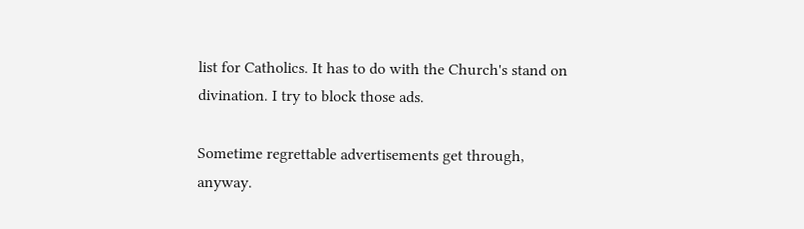list for Catholics. It has to do with the Church's stand on divination. I try to block those ads.

Sometime regrettable advertisements get through, anyway.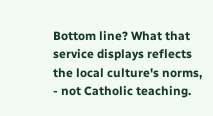Bottom line? What that service displays reflects the local culture's norms, - not Catholic teaching.